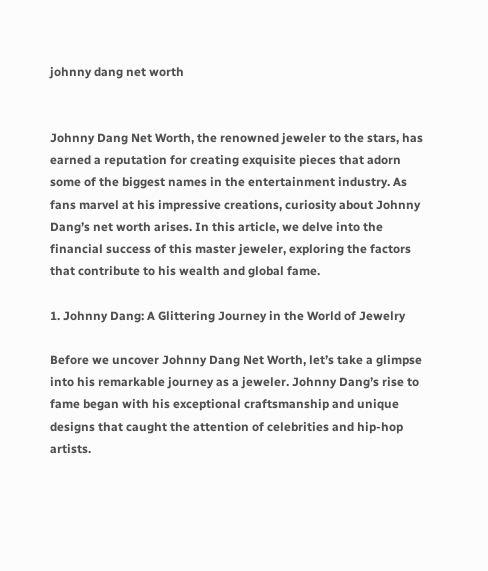johnny dang net worth


Johnny Dang Net Worth, the renowned jeweler to the stars, has earned a reputation for creating exquisite pieces that adorn some of the biggest names in the entertainment industry. As fans marvel at his impressive creations, curiosity about Johnny Dang’s net worth arises. In this article, we delve into the financial success of this master jeweler, exploring the factors that contribute to his wealth and global fame.

1. Johnny Dang: A Glittering Journey in the World of Jewelry

Before we uncover Johnny Dang Net Worth, let’s take a glimpse into his remarkable journey as a jeweler. Johnny Dang’s rise to fame began with his exceptional craftsmanship and unique designs that caught the attention of celebrities and hip-hop artists.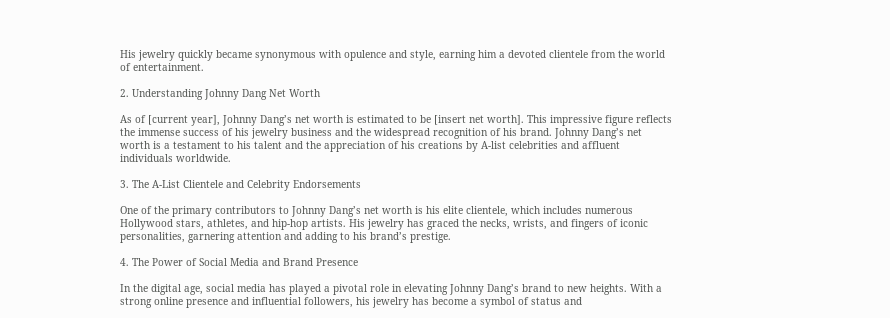His jewelry quickly became synonymous with opulence and style, earning him a devoted clientele from the world of entertainment.

2. Understanding Johnny Dang Net Worth

As of [current year], Johnny Dang’s net worth is estimated to be [insert net worth]. This impressive figure reflects the immense success of his jewelry business and the widespread recognition of his brand. Johnny Dang’s net worth is a testament to his talent and the appreciation of his creations by A-list celebrities and affluent individuals worldwide.

3. The A-List Clientele and Celebrity Endorsements

One of the primary contributors to Johnny Dang’s net worth is his elite clientele, which includes numerous Hollywood stars, athletes, and hip-hop artists. His jewelry has graced the necks, wrists, and fingers of iconic personalities, garnering attention and adding to his brand’s prestige.

4. The Power of Social Media and Brand Presence

In the digital age, social media has played a pivotal role in elevating Johnny Dang’s brand to new heights. With a strong online presence and influential followers, his jewelry has become a symbol of status and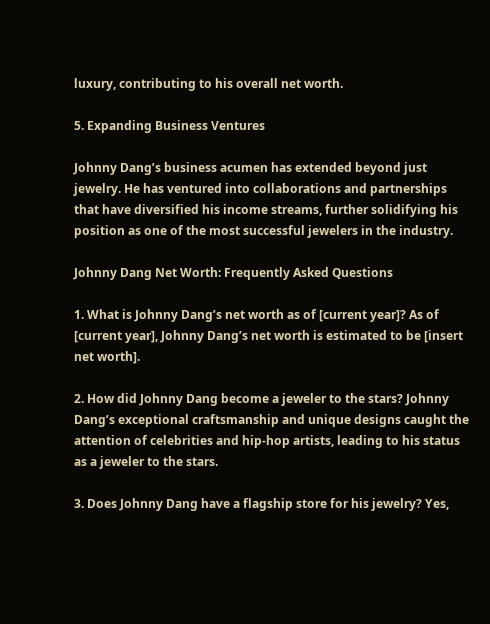luxury, contributing to his overall net worth.

5. Expanding Business Ventures

Johnny Dang’s business acumen has extended beyond just jewelry. He has ventured into collaborations and partnerships that have diversified his income streams, further solidifying his position as one of the most successful jewelers in the industry.

Johnny Dang Net Worth: Frequently Asked Questions

1. What is Johnny Dang’s net worth as of [current year]? As of [current year], Johnny Dang’s net worth is estimated to be [insert net worth].

2. How did Johnny Dang become a jeweler to the stars? Johnny Dang’s exceptional craftsmanship and unique designs caught the attention of celebrities and hip-hop artists, leading to his status as a jeweler to the stars.

3. Does Johnny Dang have a flagship store for his jewelry? Yes,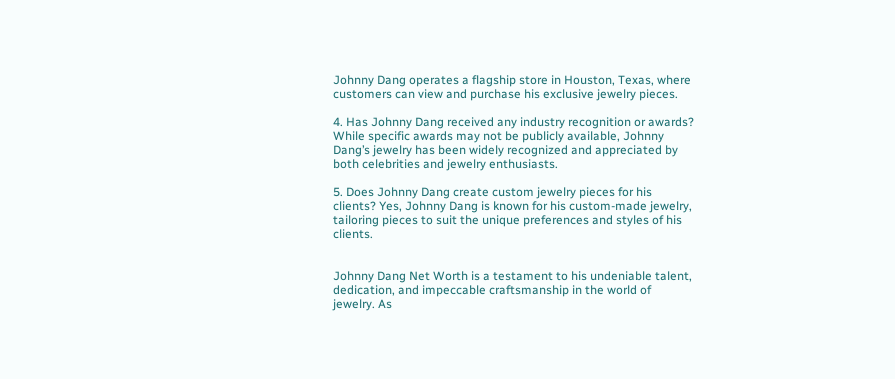Johnny Dang operates a flagship store in Houston, Texas, where customers can view and purchase his exclusive jewelry pieces.

4. Has Johnny Dang received any industry recognition or awards? While specific awards may not be publicly available, Johnny Dang’s jewelry has been widely recognized and appreciated by both celebrities and jewelry enthusiasts.

5. Does Johnny Dang create custom jewelry pieces for his clients? Yes, Johnny Dang is known for his custom-made jewelry, tailoring pieces to suit the unique preferences and styles of his clients.


Johnny Dang Net Worth is a testament to his undeniable talent, dedication, and impeccable craftsmanship in the world of jewelry. As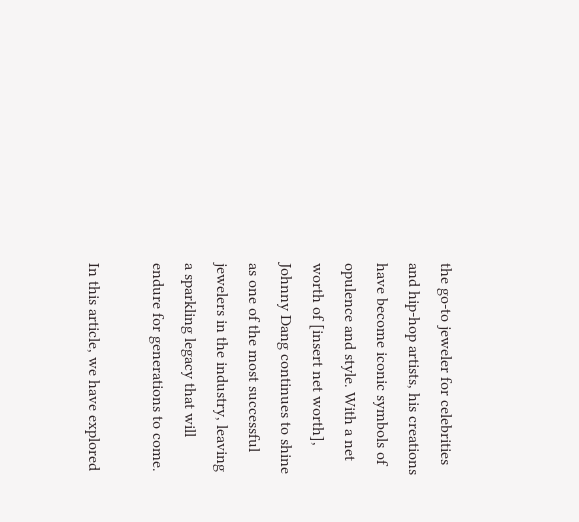the go-to jeweler for celebrities and hip-hop artists, his creations have become iconic symbols of opulence and style. With a net worth of [insert net worth], Johnny Dang continues to shine as one of the most successful jewelers in the industry, leaving a sparkling legacy that will endure for generations to come.

In this article, we have explored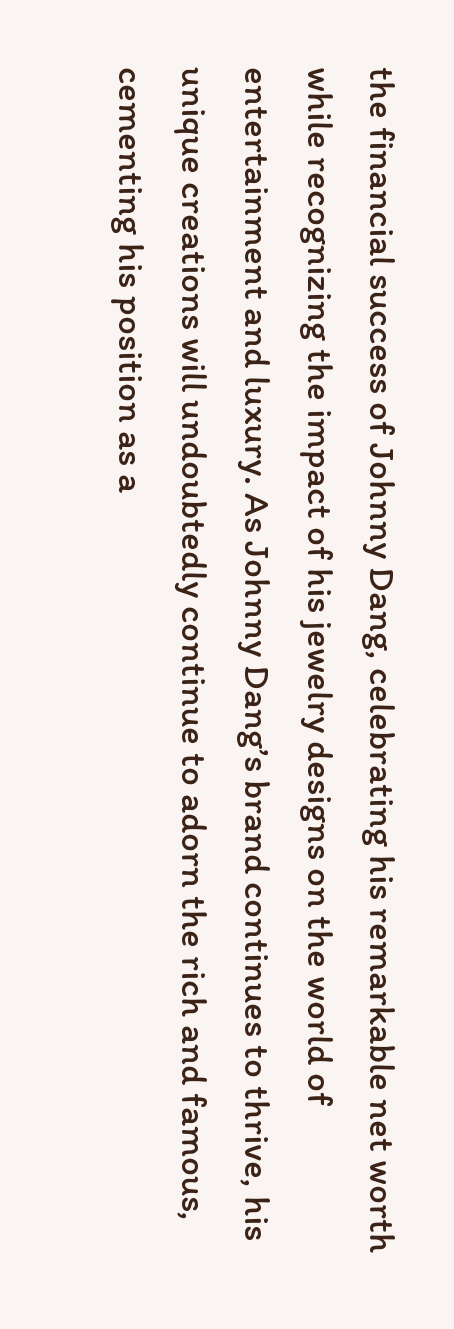the financial success of Johnny Dang, celebrating his remarkable net worth while recognizing the impact of his jewelry designs on the world of entertainment and luxury. As Johnny Dang’s brand continues to thrive, his unique creations will undoubtedly continue to adorn the rich and famous, cementing his position as a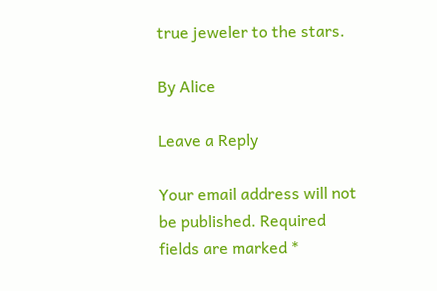true jeweler to the stars.

By Alice

Leave a Reply

Your email address will not be published. Required fields are marked *